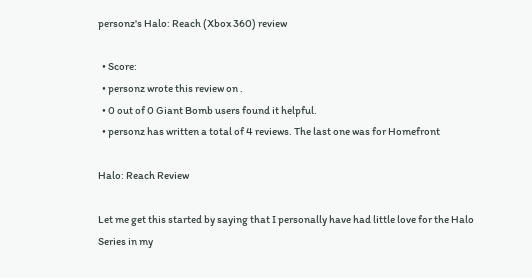personz's Halo: Reach (Xbox 360) review

  • Score:
  • personz wrote this review on .
  • 0 out of 0 Giant Bomb users found it helpful.
  • personz has written a total of 4 reviews. The last one was for Homefront

Halo: Reach Review

Let me get this started by saying that I personally have had little love for the Halo Series in my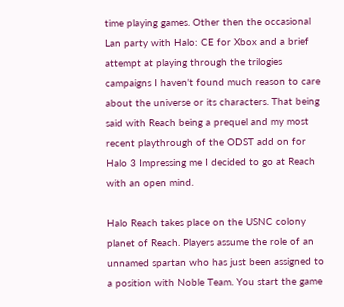time playing games. Other then the occasional Lan party with Halo: CE for Xbox and a brief attempt at playing through the trilogies campaigns I haven't found much reason to care about the universe or its characters. That being said with Reach being a prequel and my most recent playthrough of the ODST add on for Halo 3 Impressing me I decided to go at Reach with an open mind.

Halo Reach takes place on the USNC colony planet of Reach. Players assume the role of an unnamed spartan who has just been assigned to a position with Noble Team. You start the game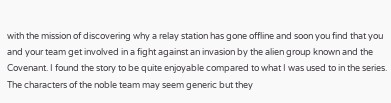with the mission of discovering why a relay station has gone offline and soon you find that you and your team get involved in a fight against an invasion by the alien group known and the Covenant. I found the story to be quite enjoyable compared to what I was used to in the series. The characters of the noble team may seem generic but they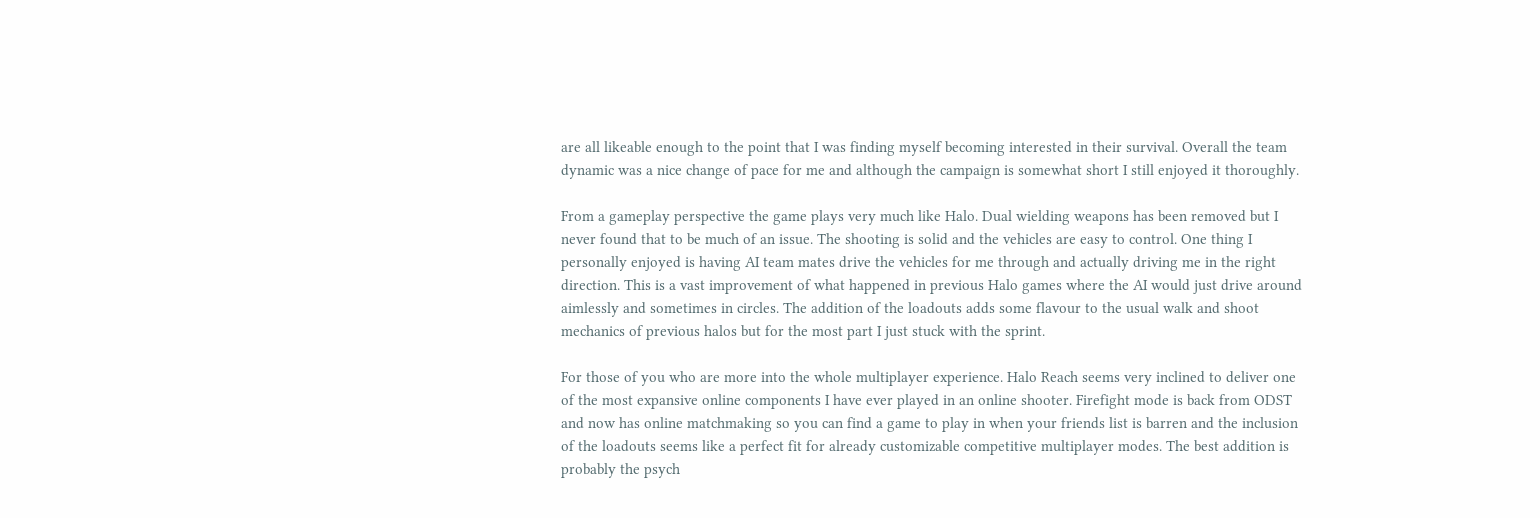are all likeable enough to the point that I was finding myself becoming interested in their survival. Overall the team dynamic was a nice change of pace for me and although the campaign is somewhat short I still enjoyed it thoroughly.

From a gameplay perspective the game plays very much like Halo. Dual wielding weapons has been removed but I never found that to be much of an issue. The shooting is solid and the vehicles are easy to control. One thing I personally enjoyed is having AI team mates drive the vehicles for me through and actually driving me in the right direction. This is a vast improvement of what happened in previous Halo games where the AI would just drive around aimlessly and sometimes in circles. The addition of the loadouts adds some flavour to the usual walk and shoot mechanics of previous halos but for the most part I just stuck with the sprint.

For those of you who are more into the whole multiplayer experience. Halo Reach seems very inclined to deliver one of the most expansive online components I have ever played in an online shooter. Firefight mode is back from ODST and now has online matchmaking so you can find a game to play in when your friends list is barren and the inclusion of the loadouts seems like a perfect fit for already customizable competitive multiplayer modes. The best addition is probably the psych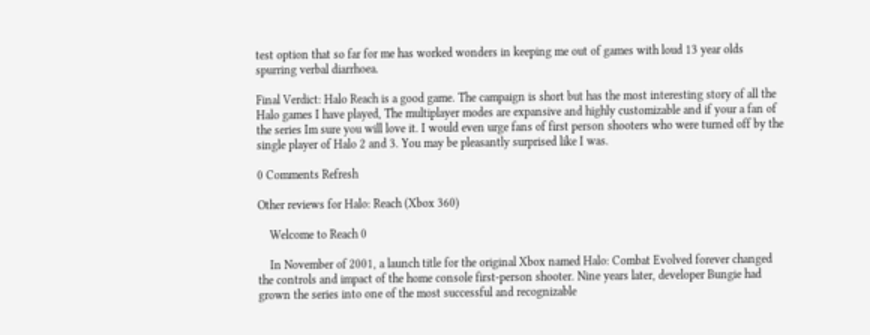test option that so far for me has worked wonders in keeping me out of games with loud 13 year olds spurring verbal diarrhoea.

Final Verdict: Halo Reach is a good game. The campaign is short but has the most interesting story of all the Halo games I have played, The multiplayer modes are expansive and highly customizable and if your a fan of the series Im sure you will love it. I would even urge fans of first person shooters who were turned off by the single player of Halo 2 and 3. You may be pleasantly surprised like I was.

0 Comments Refresh

Other reviews for Halo: Reach (Xbox 360)

    Welcome to Reach 0

    In November of 2001, a launch title for the original Xbox named Halo: Combat Evolved forever changed the controls and impact of the home console first-person shooter. Nine years later, developer Bungie had grown the series into one of the most successful and recognizable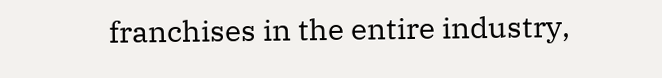franchises in the entire industry,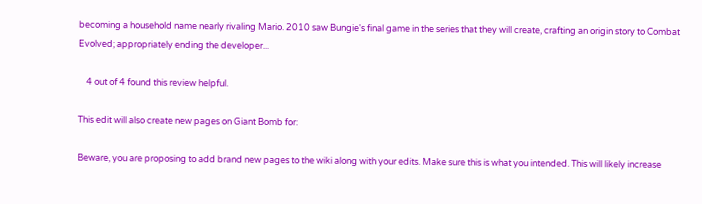becoming a household name nearly rivaling Mario. 2010 saw Bungie's final game in the series that they will create, crafting an origin story to Combat Evolved; appropriately ending the developer...

    4 out of 4 found this review helpful.

This edit will also create new pages on Giant Bomb for:

Beware, you are proposing to add brand new pages to the wiki along with your edits. Make sure this is what you intended. This will likely increase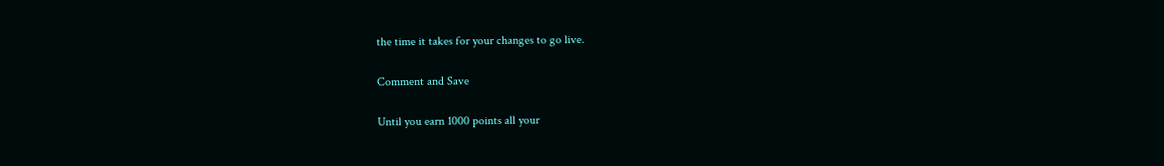the time it takes for your changes to go live.

Comment and Save

Until you earn 1000 points all your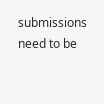submissions need to be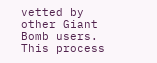vetted by other Giant Bomb users. This process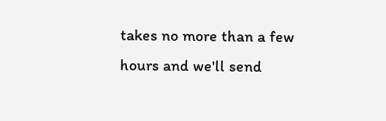takes no more than a few hours and we'll send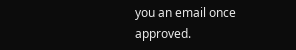you an email once approved.